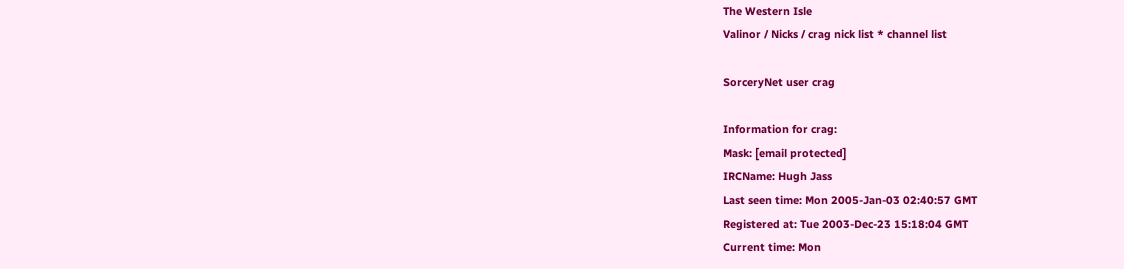The Western Isle
Valinor / Nicks / crag nick list * channel list

SorceryNet user crag

Information for crag:
Mask: [email protected]
IRCName: Hugh Jass
Last seen time: Mon 2005-Jan-03 02:40:57 GMT
Registered at: Tue 2003-Dec-23 15:18:04 GMT
Current time: Mon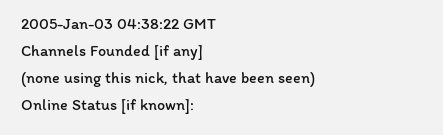2005-Jan-03 04:38:22 GMT
Channels Founded [if any]
(none using this nick, that have been seen)
Online Status [if known]: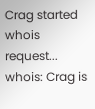Crag started whois request...
whois: Crag is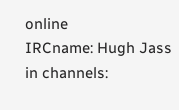online
IRCname: Hugh Jass
in channels: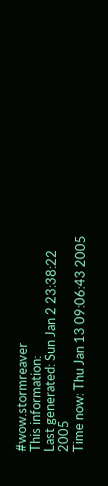#wow.stormreaver
This information:
Last generated: Sun Jan 2 23:38:22 2005
Time now: Thu Jan 13 09:06:43 2005